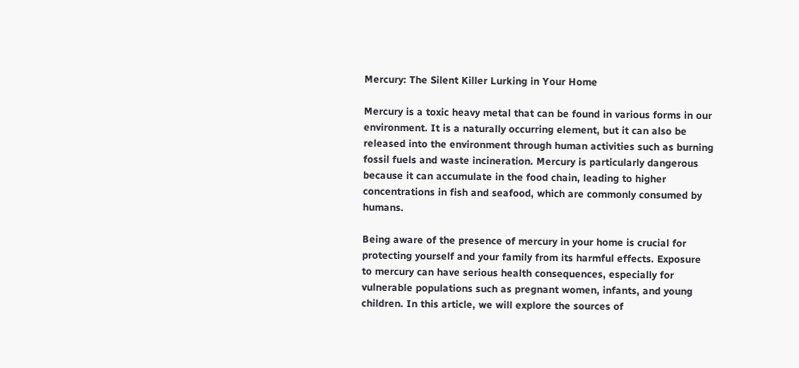Mercury: The Silent Killer Lurking in Your Home

Mercury is a toxic heavy metal that can be found in various forms in our environment. It is a naturally occurring element, but it can also be released into the environment through human activities such as burning fossil fuels and waste incineration. Mercury is particularly dangerous because it can accumulate in the food chain, leading to higher concentrations in fish and seafood, which are commonly consumed by humans.

Being aware of the presence of mercury in your home is crucial for protecting yourself and your family from its harmful effects. Exposure to mercury can have serious health consequences, especially for vulnerable populations such as pregnant women, infants, and young children. In this article, we will explore the sources of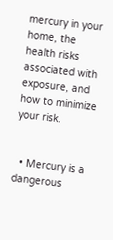mercury in your home, the health risks associated with exposure, and how to minimize your risk.


  • Mercury is a dangerous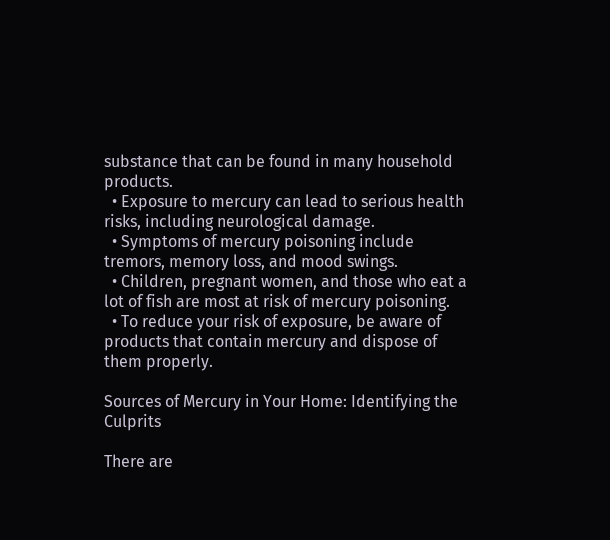substance that can be found in many household products.
  • Exposure to mercury can lead to serious health risks, including neurological damage.
  • Symptoms of mercury poisoning include tremors, memory loss, and mood swings.
  • Children, pregnant women, and those who eat a lot of fish are most at risk of mercury poisoning.
  • To reduce your risk of exposure, be aware of products that contain mercury and dispose of them properly.

Sources of Mercury in Your Home: Identifying the Culprits

There are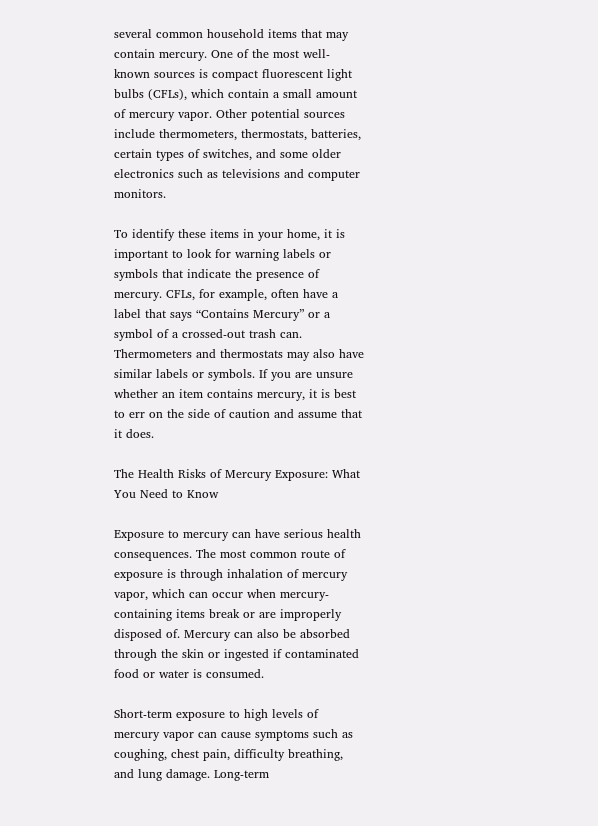several common household items that may contain mercury. One of the most well-known sources is compact fluorescent light bulbs (CFLs), which contain a small amount of mercury vapor. Other potential sources include thermometers, thermostats, batteries, certain types of switches, and some older electronics such as televisions and computer monitors.

To identify these items in your home, it is important to look for warning labels or symbols that indicate the presence of mercury. CFLs, for example, often have a label that says “Contains Mercury” or a symbol of a crossed-out trash can. Thermometers and thermostats may also have similar labels or symbols. If you are unsure whether an item contains mercury, it is best to err on the side of caution and assume that it does.

The Health Risks of Mercury Exposure: What You Need to Know

Exposure to mercury can have serious health consequences. The most common route of exposure is through inhalation of mercury vapor, which can occur when mercury-containing items break or are improperly disposed of. Mercury can also be absorbed through the skin or ingested if contaminated food or water is consumed.

Short-term exposure to high levels of mercury vapor can cause symptoms such as coughing, chest pain, difficulty breathing, and lung damage. Long-term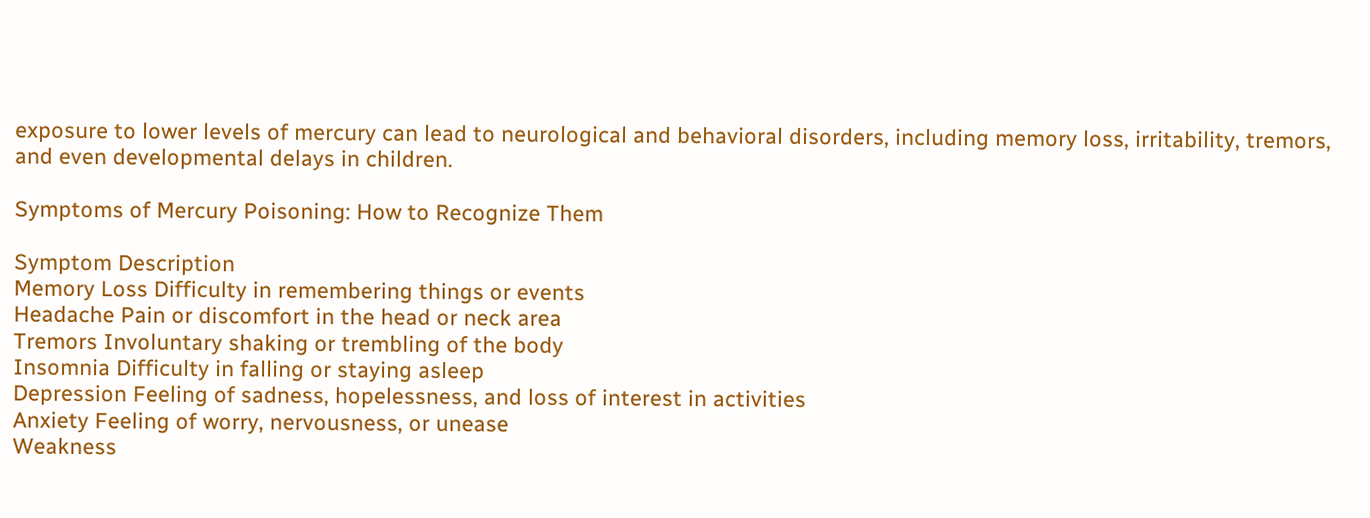exposure to lower levels of mercury can lead to neurological and behavioral disorders, including memory loss, irritability, tremors, and even developmental delays in children.

Symptoms of Mercury Poisoning: How to Recognize Them

Symptom Description
Memory Loss Difficulty in remembering things or events
Headache Pain or discomfort in the head or neck area
Tremors Involuntary shaking or trembling of the body
Insomnia Difficulty in falling or staying asleep
Depression Feeling of sadness, hopelessness, and loss of interest in activities
Anxiety Feeling of worry, nervousness, or unease
Weakness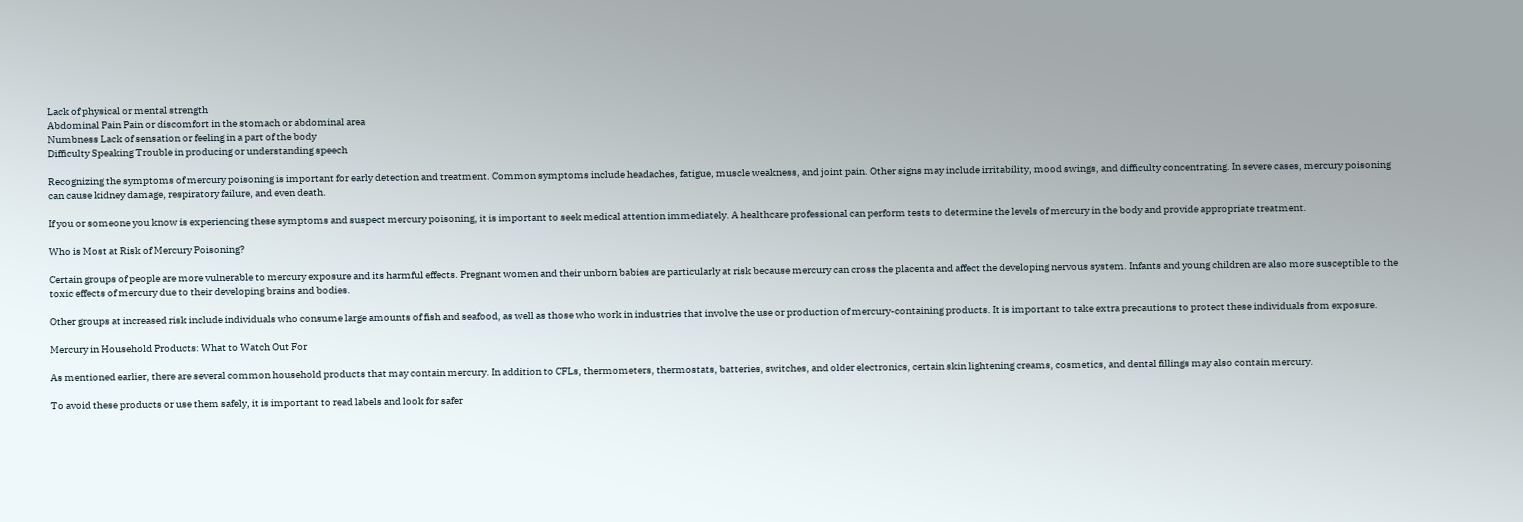Lack of physical or mental strength
Abdominal Pain Pain or discomfort in the stomach or abdominal area
Numbness Lack of sensation or feeling in a part of the body
Difficulty Speaking Trouble in producing or understanding speech

Recognizing the symptoms of mercury poisoning is important for early detection and treatment. Common symptoms include headaches, fatigue, muscle weakness, and joint pain. Other signs may include irritability, mood swings, and difficulty concentrating. In severe cases, mercury poisoning can cause kidney damage, respiratory failure, and even death.

If you or someone you know is experiencing these symptoms and suspect mercury poisoning, it is important to seek medical attention immediately. A healthcare professional can perform tests to determine the levels of mercury in the body and provide appropriate treatment.

Who is Most at Risk of Mercury Poisoning?

Certain groups of people are more vulnerable to mercury exposure and its harmful effects. Pregnant women and their unborn babies are particularly at risk because mercury can cross the placenta and affect the developing nervous system. Infants and young children are also more susceptible to the toxic effects of mercury due to their developing brains and bodies.

Other groups at increased risk include individuals who consume large amounts of fish and seafood, as well as those who work in industries that involve the use or production of mercury-containing products. It is important to take extra precautions to protect these individuals from exposure.

Mercury in Household Products: What to Watch Out For

As mentioned earlier, there are several common household products that may contain mercury. In addition to CFLs, thermometers, thermostats, batteries, switches, and older electronics, certain skin lightening creams, cosmetics, and dental fillings may also contain mercury.

To avoid these products or use them safely, it is important to read labels and look for safer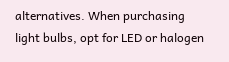alternatives. When purchasing light bulbs, opt for LED or halogen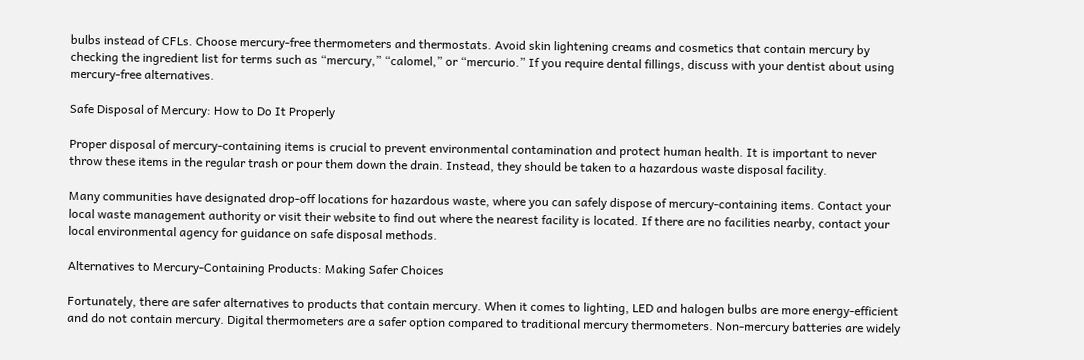bulbs instead of CFLs. Choose mercury-free thermometers and thermostats. Avoid skin lightening creams and cosmetics that contain mercury by checking the ingredient list for terms such as “mercury,” “calomel,” or “mercurio.” If you require dental fillings, discuss with your dentist about using mercury-free alternatives.

Safe Disposal of Mercury: How to Do It Properly

Proper disposal of mercury-containing items is crucial to prevent environmental contamination and protect human health. It is important to never throw these items in the regular trash or pour them down the drain. Instead, they should be taken to a hazardous waste disposal facility.

Many communities have designated drop-off locations for hazardous waste, where you can safely dispose of mercury-containing items. Contact your local waste management authority or visit their website to find out where the nearest facility is located. If there are no facilities nearby, contact your local environmental agency for guidance on safe disposal methods.

Alternatives to Mercury-Containing Products: Making Safer Choices

Fortunately, there are safer alternatives to products that contain mercury. When it comes to lighting, LED and halogen bulbs are more energy-efficient and do not contain mercury. Digital thermometers are a safer option compared to traditional mercury thermometers. Non-mercury batteries are widely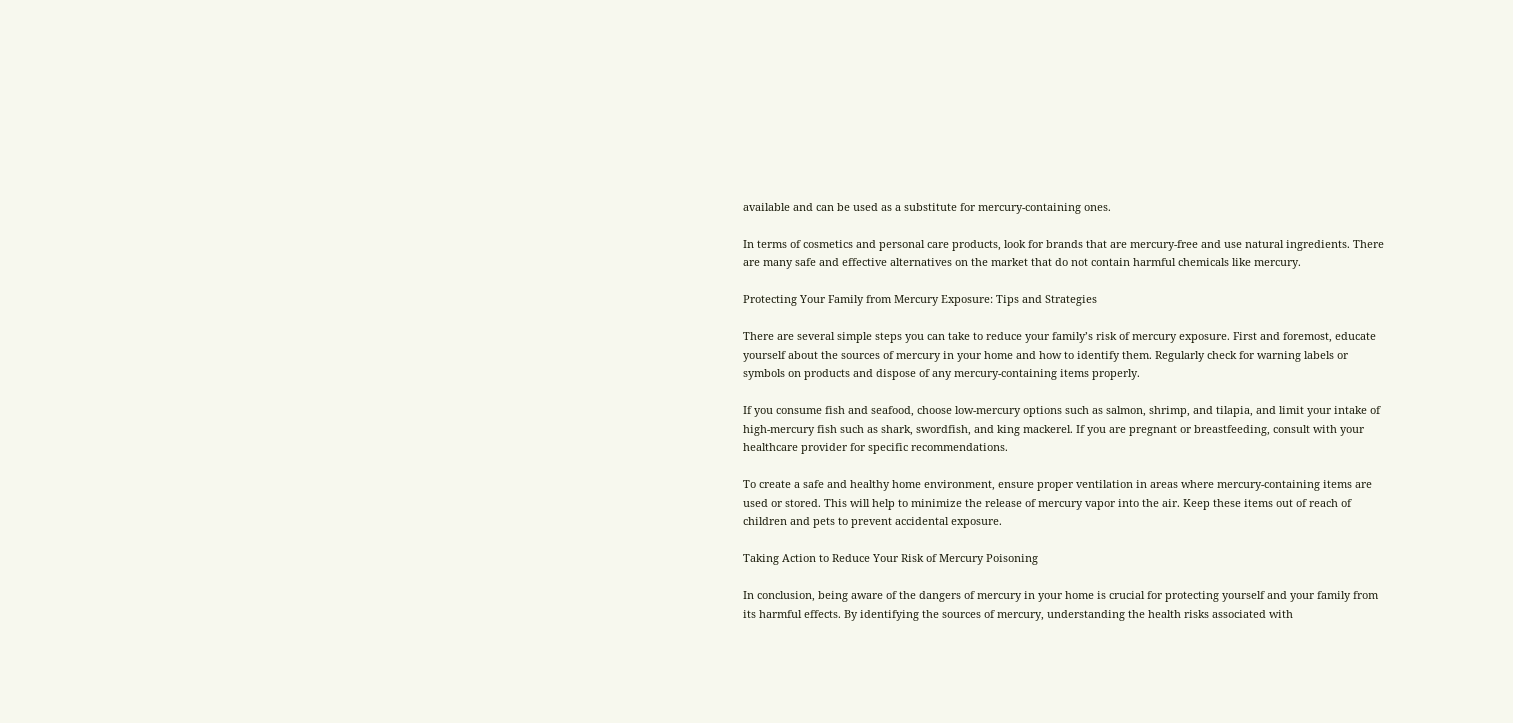available and can be used as a substitute for mercury-containing ones.

In terms of cosmetics and personal care products, look for brands that are mercury-free and use natural ingredients. There are many safe and effective alternatives on the market that do not contain harmful chemicals like mercury.

Protecting Your Family from Mercury Exposure: Tips and Strategies

There are several simple steps you can take to reduce your family’s risk of mercury exposure. First and foremost, educate yourself about the sources of mercury in your home and how to identify them. Regularly check for warning labels or symbols on products and dispose of any mercury-containing items properly.

If you consume fish and seafood, choose low-mercury options such as salmon, shrimp, and tilapia, and limit your intake of high-mercury fish such as shark, swordfish, and king mackerel. If you are pregnant or breastfeeding, consult with your healthcare provider for specific recommendations.

To create a safe and healthy home environment, ensure proper ventilation in areas where mercury-containing items are used or stored. This will help to minimize the release of mercury vapor into the air. Keep these items out of reach of children and pets to prevent accidental exposure.

Taking Action to Reduce Your Risk of Mercury Poisoning

In conclusion, being aware of the dangers of mercury in your home is crucial for protecting yourself and your family from its harmful effects. By identifying the sources of mercury, understanding the health risks associated with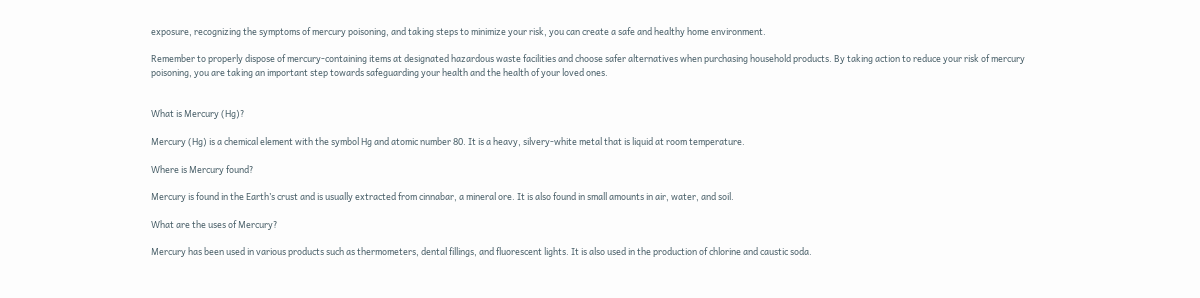exposure, recognizing the symptoms of mercury poisoning, and taking steps to minimize your risk, you can create a safe and healthy home environment.

Remember to properly dispose of mercury-containing items at designated hazardous waste facilities and choose safer alternatives when purchasing household products. By taking action to reduce your risk of mercury poisoning, you are taking an important step towards safeguarding your health and the health of your loved ones.


What is Mercury (Hg)?

Mercury (Hg) is a chemical element with the symbol Hg and atomic number 80. It is a heavy, silvery-white metal that is liquid at room temperature.

Where is Mercury found?

Mercury is found in the Earth’s crust and is usually extracted from cinnabar, a mineral ore. It is also found in small amounts in air, water, and soil.

What are the uses of Mercury?

Mercury has been used in various products such as thermometers, dental fillings, and fluorescent lights. It is also used in the production of chlorine and caustic soda.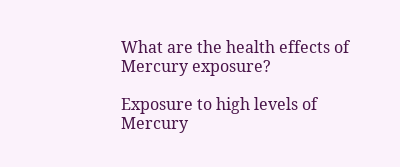What are the health effects of Mercury exposure?

Exposure to high levels of Mercury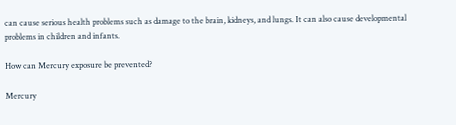can cause serious health problems such as damage to the brain, kidneys, and lungs. It can also cause developmental problems in children and infants.

How can Mercury exposure be prevented?

Mercury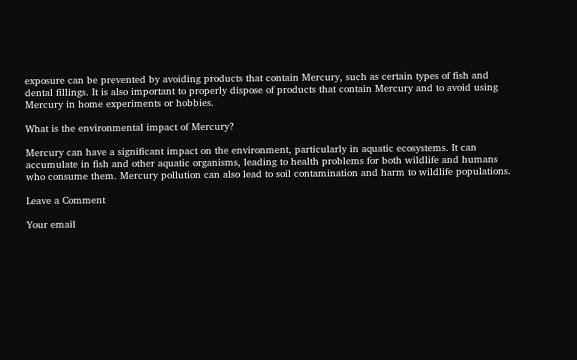exposure can be prevented by avoiding products that contain Mercury, such as certain types of fish and dental fillings. It is also important to properly dispose of products that contain Mercury and to avoid using Mercury in home experiments or hobbies.

What is the environmental impact of Mercury?

Mercury can have a significant impact on the environment, particularly in aquatic ecosystems. It can accumulate in fish and other aquatic organisms, leading to health problems for both wildlife and humans who consume them. Mercury pollution can also lead to soil contamination and harm to wildlife populations.

Leave a Comment

Your email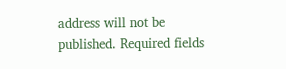address will not be published. Required fields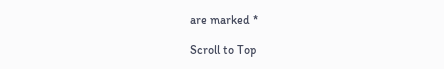are marked *

Scroll to Top